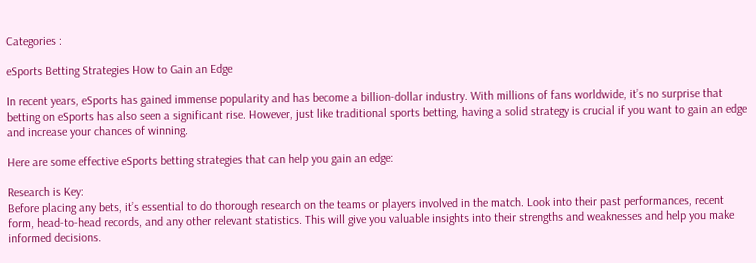Categories :

eSports Betting Strategies How to Gain an Edge

In recent years, eSports has gained immense popularity and has become a billion-dollar industry. With millions of fans worldwide, it’s no surprise that betting on eSports has also seen a significant rise. However, just like traditional sports betting, having a solid strategy is crucial if you want to gain an edge and increase your chances of winning.

Here are some effective eSports betting strategies that can help you gain an edge:

Research is Key:
Before placing any bets, it’s essential to do thorough research on the teams or players involved in the match. Look into their past performances, recent form, head-to-head records, and any other relevant statistics. This will give you valuable insights into their strengths and weaknesses and help you make informed decisions.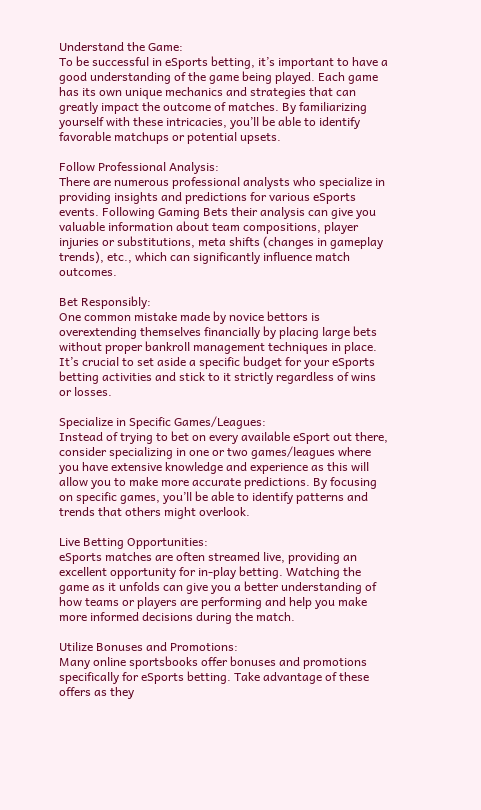Understand the Game:
To be successful in eSports betting, it’s important to have a good understanding of the game being played. Each game has its own unique mechanics and strategies that can greatly impact the outcome of matches. By familiarizing yourself with these intricacies, you’ll be able to identify favorable matchups or potential upsets.

Follow Professional Analysis:
There are numerous professional analysts who specialize in providing insights and predictions for various eSports events. Following Gaming Bets their analysis can give you valuable information about team compositions, player injuries or substitutions, meta shifts (changes in gameplay trends), etc., which can significantly influence match outcomes.

Bet Responsibly:
One common mistake made by novice bettors is overextending themselves financially by placing large bets without proper bankroll management techniques in place. It’s crucial to set aside a specific budget for your eSports betting activities and stick to it strictly regardless of wins or losses.

Specialize in Specific Games/Leagues:
Instead of trying to bet on every available eSport out there, consider specializing in one or two games/leagues where you have extensive knowledge and experience as this will allow you to make more accurate predictions. By focusing on specific games, you’ll be able to identify patterns and trends that others might overlook.

Live Betting Opportunities:
eSports matches are often streamed live, providing an excellent opportunity for in-play betting. Watching the game as it unfolds can give you a better understanding of how teams or players are performing and help you make more informed decisions during the match.

Utilize Bonuses and Promotions:
Many online sportsbooks offer bonuses and promotions specifically for eSports betting. Take advantage of these offers as they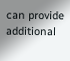can provide additional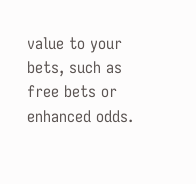value to your bets, such as free bets or enhanced odds.